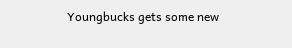Youngbucks gets some new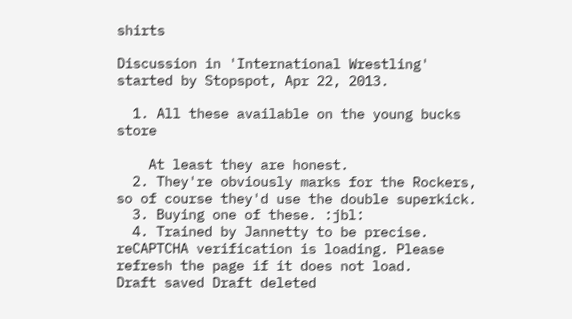shirts

Discussion in 'International Wrestling' started by Stopspot, Apr 22, 2013.

  1. All these available on the young bucks store

    At least they are honest.
  2. They're obviously marks for the Rockers, so of course they'd use the double superkick.
  3. Buying one of these. :jbl:
  4. Trained by Jannetty to be precise.
reCAPTCHA verification is loading. Please refresh the page if it does not load.
Draft saved Draft deleted